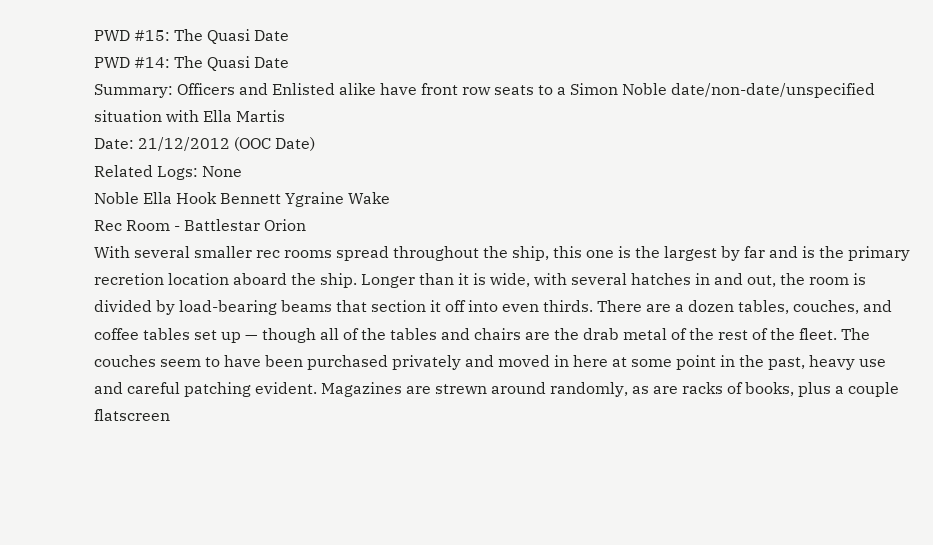PWD #15: The Quasi Date
PWD #14: The Quasi Date
Summary: Officers and Enlisted alike have front row seats to a Simon Noble date/non-date/unspecified situation with Ella Martis
Date: 21/12/2012 (OOC Date)
Related Logs: None
Noble Ella Hook Bennett Ygraine Wake
Rec Room - Battlestar Orion
With several smaller rec rooms spread throughout the ship, this one is the largest by far and is the primary recretion location aboard the ship. Longer than it is wide, with several hatches in and out, the room is divided by load-bearing beams that section it off into even thirds. There are a dozen tables, couches, and coffee tables set up — though all of the tables and chairs are the drab metal of the rest of the fleet. The couches seem to have been purchased privately and moved in here at some point in the past, heavy use and careful patching evident. Magazines are strewn around randomly, as are racks of books, plus a couple flatscreen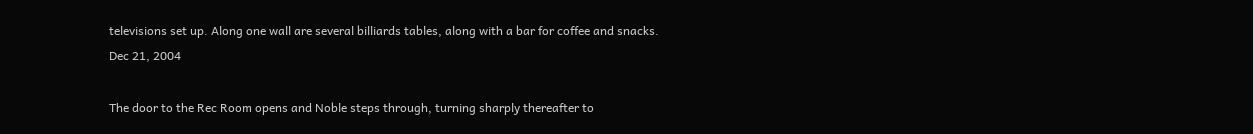televisions set up. Along one wall are several billiards tables, along with a bar for coffee and snacks.
Dec 21, 2004

The door to the Rec Room opens and Noble steps through, turning sharply thereafter to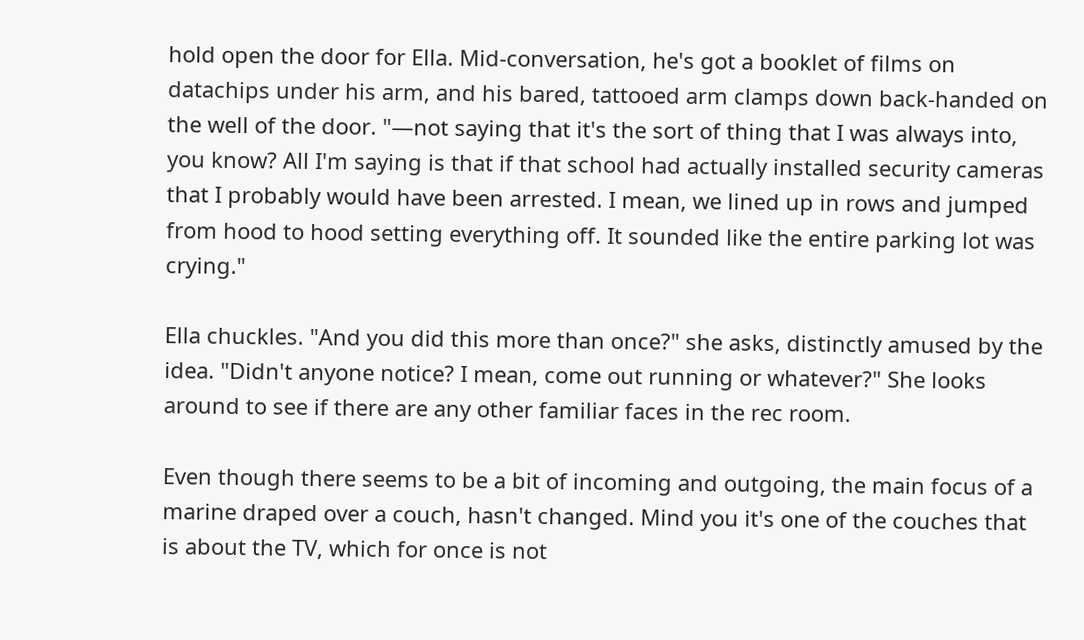hold open the door for Ella. Mid-conversation, he's got a booklet of films on datachips under his arm, and his bared, tattooed arm clamps down back-handed on the well of the door. "—not saying that it's the sort of thing that I was always into, you know? All I'm saying is that if that school had actually installed security cameras that I probably would have been arrested. I mean, we lined up in rows and jumped from hood to hood setting everything off. It sounded like the entire parking lot was crying."

Ella chuckles. "And you did this more than once?" she asks, distinctly amused by the idea. "Didn't anyone notice? I mean, come out running or whatever?" She looks around to see if there are any other familiar faces in the rec room.

Even though there seems to be a bit of incoming and outgoing, the main focus of a marine draped over a couch, hasn't changed. Mind you it's one of the couches that is about the TV, which for once is not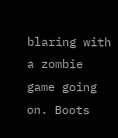blaring with a zombie game going on. Boots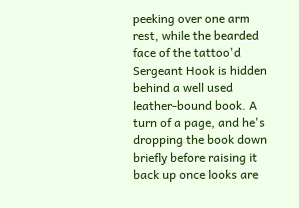peeking over one arm rest, while the bearded face of the tattoo'd Sergeant Hook is hidden behind a well used leather-bound book. A turn of a page, and he's dropping the book down briefly before raising it back up once looks are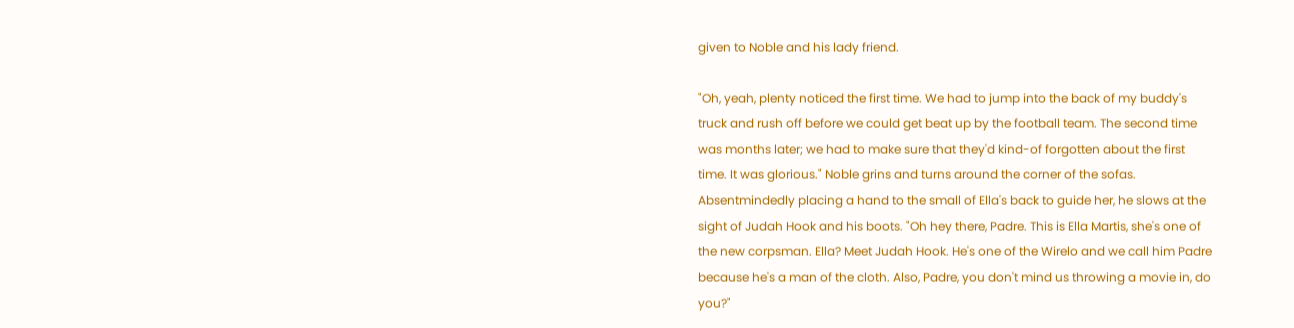given to Noble and his lady friend.

"Oh, yeah, plenty noticed the first time. We had to jump into the back of my buddy's truck and rush off before we could get beat up by the football team. The second time was months later; we had to make sure that they'd kind-of forgotten about the first time. It was glorious." Noble grins and turns around the corner of the sofas. Absentmindedly placing a hand to the small of Ella's back to guide her, he slows at the sight of Judah Hook and his boots. "Oh hey there, Padre. This is Ella Martis, she's one of the new corpsman. Ella? Meet Judah Hook. He's one of the Wirelo and we call him Padre because he's a man of the cloth. Also, Padre, you don't mind us throwing a movie in, do you?"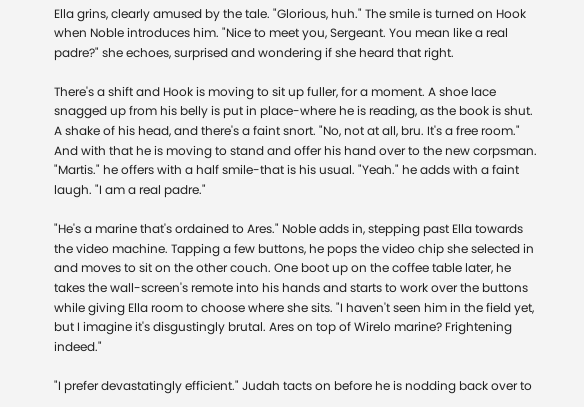Ella grins, clearly amused by the tale. "Glorious, huh." The smile is turned on Hook when Noble introduces him. "Nice to meet you, Sergeant. You mean like a real padre?" she echoes, surprised and wondering if she heard that right.

There's a shift and Hook is moving to sit up fuller, for a moment. A shoe lace snagged up from his belly is put in place-where he is reading, as the book is shut. A shake of his head, and there's a faint snort. "No, not at all, bru. It's a free room." And with that he is moving to stand and offer his hand over to the new corpsman. "Martis." he offers with a half smile-that is his usual. "Yeah." he adds with a faint laugh. "I am a real padre."

"He's a marine that's ordained to Ares." Noble adds in, stepping past Ella towards the video machine. Tapping a few buttons, he pops the video chip she selected in and moves to sit on the other couch. One boot up on the coffee table later, he takes the wall-screen's remote into his hands and starts to work over the buttons while giving Ella room to choose where she sits. "I haven't seen him in the field yet, but I imagine it's disgustingly brutal. Ares on top of Wirelo marine? Frightening indeed."

"I prefer devastatingly efficient." Judah tacts on before he is nodding back over to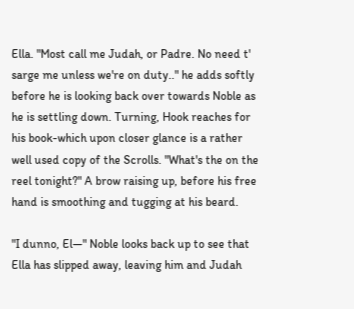Ella. "Most call me Judah, or Padre. No need t' sarge me unless we're on duty.." he adds softly before he is looking back over towards Noble as he is settling down. Turning, Hook reaches for his book-which upon closer glance is a rather well used copy of the Scrolls. "What's the on the reel tonight?" A brow raising up, before his free hand is smoothing and tugging at his beard.

"I dunno, El—" Noble looks back up to see that Ella has slipped away, leaving him and Judah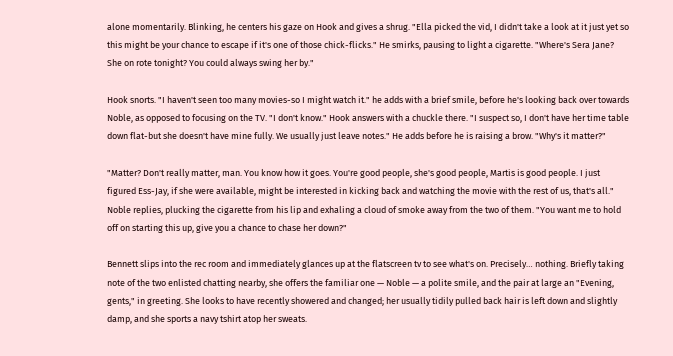alone momentarily. Blinking, he centers his gaze on Hook and gives a shrug. "Ella picked the vid, I didn't take a look at it just yet so this might be your chance to escape if it's one of those chick-flicks." He smirks, pausing to light a cigarette. "Where's Sera Jane? She on rote tonight? You could always swing her by."

Hook snorts. "I haven't seen too many movies-so I might watch it." he adds with a brief smile, before he's looking back over towards Noble, as opposed to focusing on the TV. "I don't know." Hook answers with a chuckle there. "I suspect so, I don't have her time table down flat-but she doesn't have mine fully. We usually just leave notes." He adds before he is raising a brow. "Why's it matter?"

"Matter? Don't really matter, man. You know how it goes. You're good people, she's good people, Martis is good people. I just figured Ess-Jay, if she were available, might be interested in kicking back and watching the movie with the rest of us, that's all." Noble replies, plucking the cigarette from his lip and exhaling a cloud of smoke away from the two of them. "You want me to hold off on starting this up, give you a chance to chase her down?"

Bennett slips into the rec room and immediately glances up at the flatscreen tv to see what's on. Precisely… nothing. Briefly taking note of the two enlisted chatting nearby, she offers the familiar one — Noble — a polite smile, and the pair at large an "Evening, gents," in greeting. She looks to have recently showered and changed; her usually tidily pulled back hair is left down and slightly damp, and she sports a navy tshirt atop her sweats.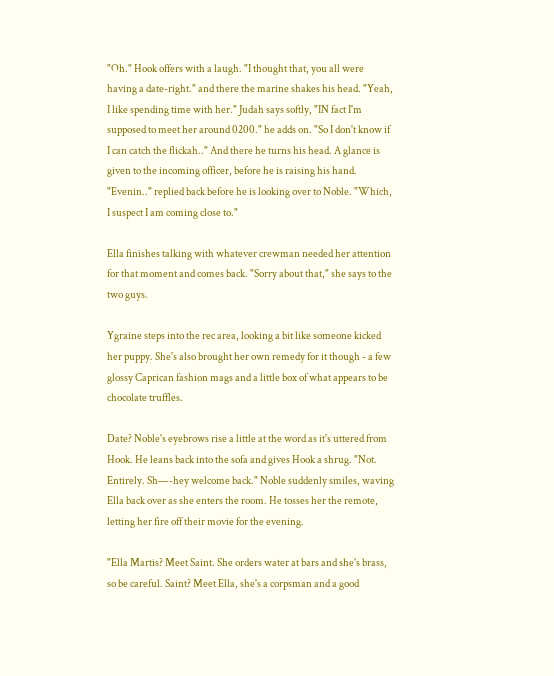"Oh." Hook offers with a laugh. "I thought that, you all were having a date-right." and there the marine shakes his head. "Yeah, I like spending time with her." Judah says softly, "IN fact I'm supposed to meet her around 0200." he adds on. "So I don't know if I can catch the flickah.." And there he turns his head. A glance is given to the incoming officer, before he is raising his hand. "Evenin.." replied back before he is looking over to Noble. "Which, I suspect I am coming close to."

Ella finishes talking with whatever crewman needed her attention for that moment and comes back. "Sorry about that," she says to the two guys.

Ygraine steps into the rec area, looking a bit like someone kicked her puppy. She's also brought her own remedy for it though - a few glossy Caprican fashion mags and a little box of what appears to be chocolate truffles.

Date? Noble's eyebrows rise a little at the word as it's uttered from Hook. He leans back into the sofa and gives Hook a shrug. "Not. Entirely. Sh—-hey welcome back." Noble suddenly smiles, waving Ella back over as she enters the room. He tosses her the remote, letting her fire off their movie for the evening.

"Ella Martis? Meet Saint. She orders water at bars and she's brass, so be careful. Saint? Meet Ella, she's a corpsman and a good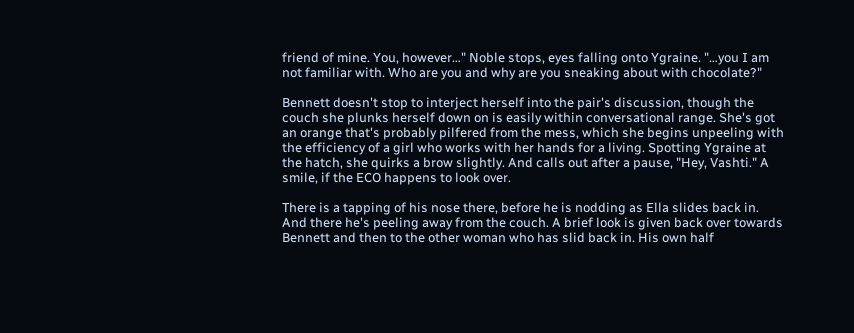friend of mine. You, however…" Noble stops, eyes falling onto Ygraine. "…you I am not familiar with. Who are you and why are you sneaking about with chocolate?"

Bennett doesn't stop to interject herself into the pair's discussion, though the couch she plunks herself down on is easily within conversational range. She's got an orange that's probably pilfered from the mess, which she begins unpeeling with the efficiency of a girl who works with her hands for a living. Spotting Ygraine at the hatch, she quirks a brow slightly. And calls out after a pause, "Hey, Vashti." A smile, if the ECO happens to look over.

There is a tapping of his nose there, before he is nodding as Ella slides back in. And there he's peeling away from the couch. A brief look is given back over towards Bennett and then to the other woman who has slid back in. His own half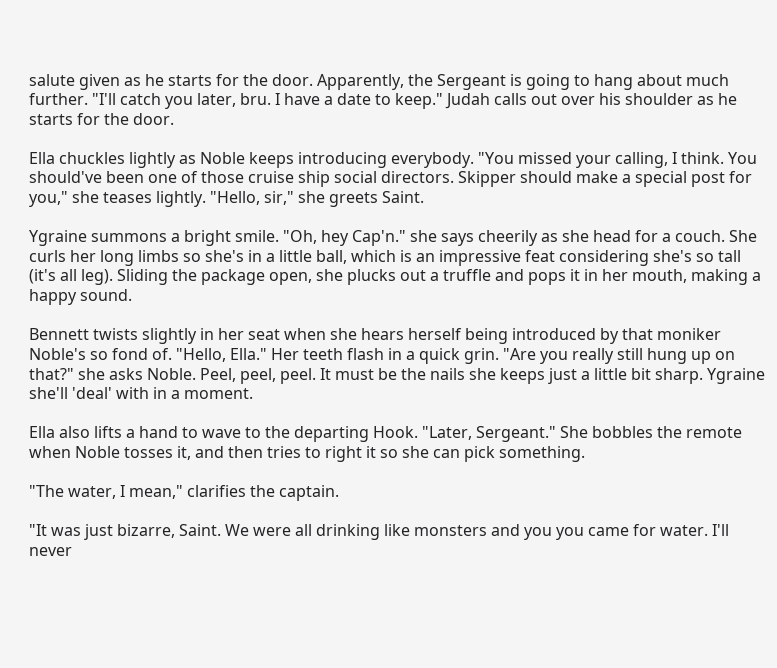salute given as he starts for the door. Apparently, the Sergeant is going to hang about much further. "I'll catch you later, bru. I have a date to keep." Judah calls out over his shoulder as he starts for the door.

Ella chuckles lightly as Noble keeps introducing everybody. "You missed your calling, I think. You should've been one of those cruise ship social directors. Skipper should make a special post for you," she teases lightly. "Hello, sir," she greets Saint.

Ygraine summons a bright smile. "Oh, hey Cap'n." she says cheerily as she head for a couch. She curls her long limbs so she's in a little ball, which is an impressive feat considering she's so tall (it's all leg). Sliding the package open, she plucks out a truffle and pops it in her mouth, making a happy sound.

Bennett twists slightly in her seat when she hears herself being introduced by that moniker Noble's so fond of. "Hello, Ella." Her teeth flash in a quick grin. "Are you really still hung up on that?" she asks Noble. Peel, peel, peel. It must be the nails she keeps just a little bit sharp. Ygraine she'll 'deal' with in a moment.

Ella also lifts a hand to wave to the departing Hook. "Later, Sergeant." She bobbles the remote when Noble tosses it, and then tries to right it so she can pick something.

"The water, I mean," clarifies the captain.

"It was just bizarre, Saint. We were all drinking like monsters and you you came for water. I'll never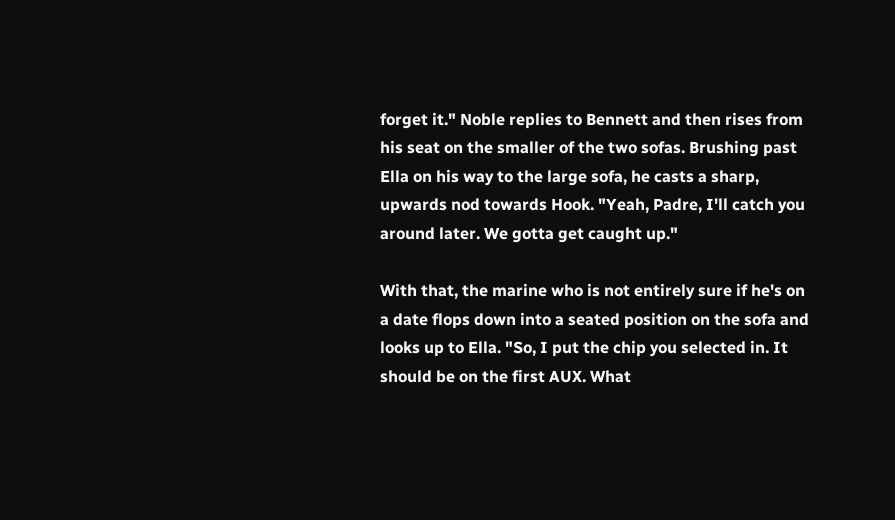forget it." Noble replies to Bennett and then rises from his seat on the smaller of the two sofas. Brushing past Ella on his way to the large sofa, he casts a sharp, upwards nod towards Hook. "Yeah, Padre, I'll catch you around later. We gotta get caught up."

With that, the marine who is not entirely sure if he's on a date flops down into a seated position on the sofa and looks up to Ella. "So, I put the chip you selected in. It should be on the first AUX. What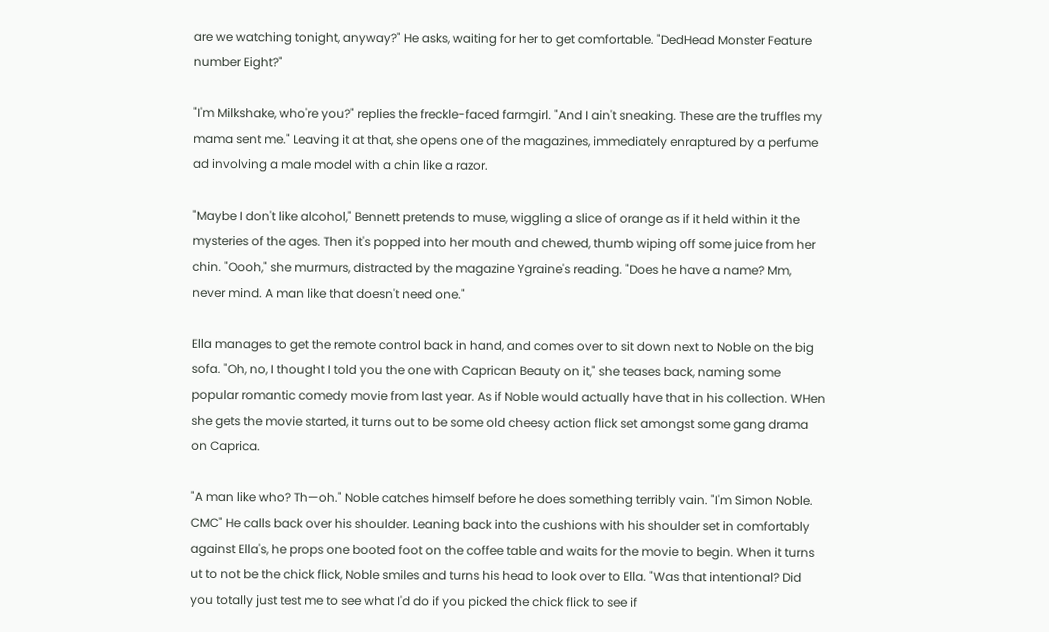are we watching tonight, anyway?" He asks, waiting for her to get comfortable. "DedHead Monster Feature number Eight?"

"I'm Milkshake, who're you?" replies the freckle-faced farmgirl. "And I ain't sneaking. These are the truffles my mama sent me." Leaving it at that, she opens one of the magazines, immediately enraptured by a perfume ad involving a male model with a chin like a razor.

"Maybe I don't like alcohol," Bennett pretends to muse, wiggling a slice of orange as if it held within it the mysteries of the ages. Then it's popped into her mouth and chewed, thumb wiping off some juice from her chin. "Oooh," she murmurs, distracted by the magazine Ygraine's reading. "Does he have a name? Mm, never mind. A man like that doesn't need one."

Ella manages to get the remote control back in hand, and comes over to sit down next to Noble on the big sofa. "Oh, no, I thought I told you the one with Caprican Beauty on it," she teases back, naming some popular romantic comedy movie from last year. As if Noble would actually have that in his collection. WHen she gets the movie started, it turns out to be some old cheesy action flick set amongst some gang drama on Caprica.

"A man like who? Th—oh." Noble catches himself before he does something terribly vain. "I'm Simon Noble. CMC" He calls back over his shoulder. Leaning back into the cushions with his shoulder set in comfortably against Ella's, he props one booted foot on the coffee table and waits for the movie to begin. When it turns ut to not be the chick flick, Noble smiles and turns his head to look over to Ella. "Was that intentional? Did you totally just test me to see what I'd do if you picked the chick flick to see if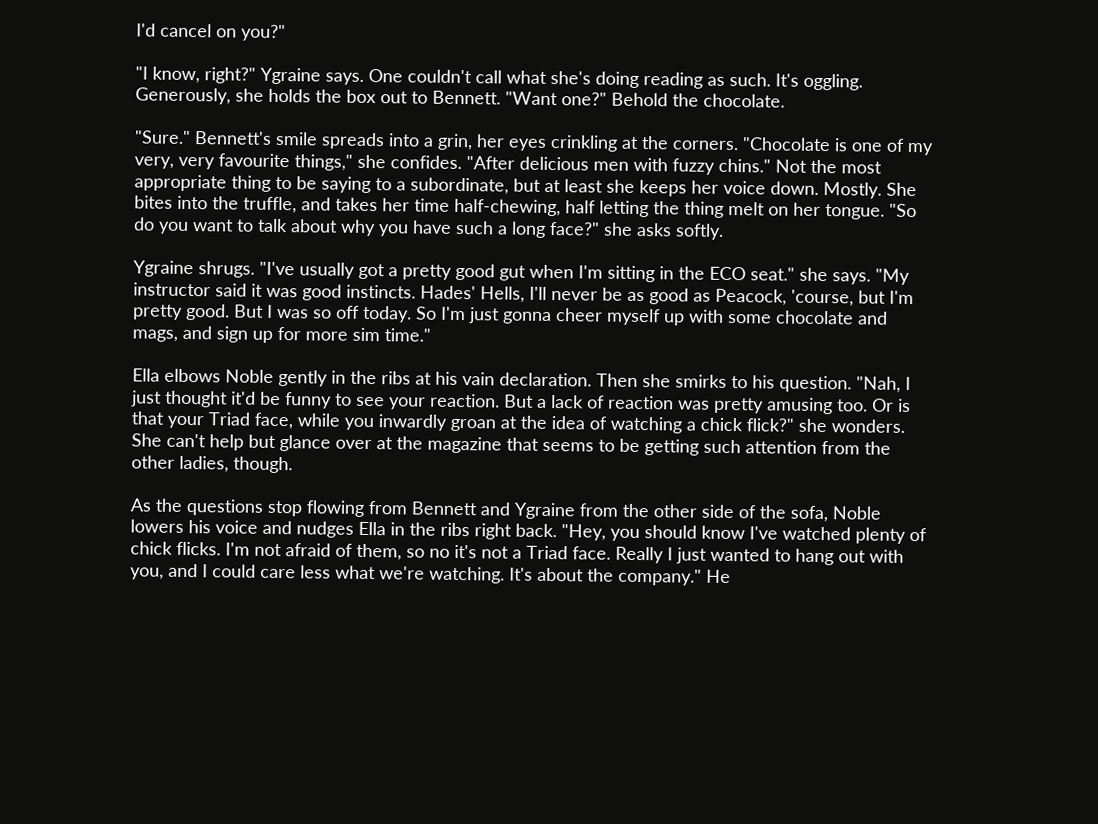I'd cancel on you?"

"I know, right?" Ygraine says. One couldn't call what she's doing reading as such. It's oggling. Generously, she holds the box out to Bennett. "Want one?" Behold the chocolate.

"Sure." Bennett's smile spreads into a grin, her eyes crinkling at the corners. "Chocolate is one of my very, very favourite things," she confides. "After delicious men with fuzzy chins." Not the most appropriate thing to be saying to a subordinate, but at least she keeps her voice down. Mostly. She bites into the truffle, and takes her time half-chewing, half letting the thing melt on her tongue. "So do you want to talk about why you have such a long face?" she asks softly.

Ygraine shrugs. "I've usually got a pretty good gut when I'm sitting in the ECO seat." she says. "My instructor said it was good instincts. Hades' Hells, I'll never be as good as Peacock, 'course, but I'm pretty good. But I was so off today. So I'm just gonna cheer myself up with some chocolate and mags, and sign up for more sim time."

Ella elbows Noble gently in the ribs at his vain declaration. Then she smirks to his question. "Nah, I just thought it'd be funny to see your reaction. But a lack of reaction was pretty amusing too. Or is that your Triad face, while you inwardly groan at the idea of watching a chick flick?" she wonders. She can't help but glance over at the magazine that seems to be getting such attention from the other ladies, though.

As the questions stop flowing from Bennett and Ygraine from the other side of the sofa, Noble lowers his voice and nudges Ella in the ribs right back. "Hey, you should know I've watched plenty of chick flicks. I'm not afraid of them, so no it's not a Triad face. Really I just wanted to hang out with you, and I could care less what we're watching. It's about the company." He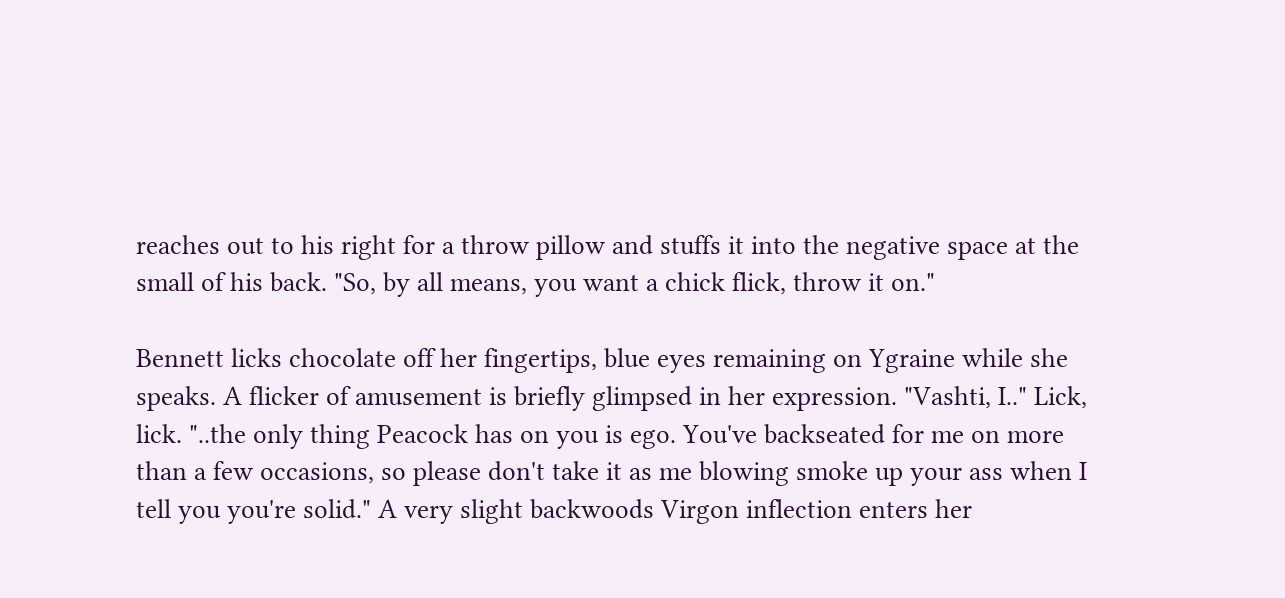reaches out to his right for a throw pillow and stuffs it into the negative space at the small of his back. "So, by all means, you want a chick flick, throw it on."

Bennett licks chocolate off her fingertips, blue eyes remaining on Ygraine while she speaks. A flicker of amusement is briefly glimpsed in her expression. "Vashti, I.." Lick, lick. "..the only thing Peacock has on you is ego. You've backseated for me on more than a few occasions, so please don't take it as me blowing smoke up your ass when I tell you you're solid." A very slight backwoods Virgon inflection enters her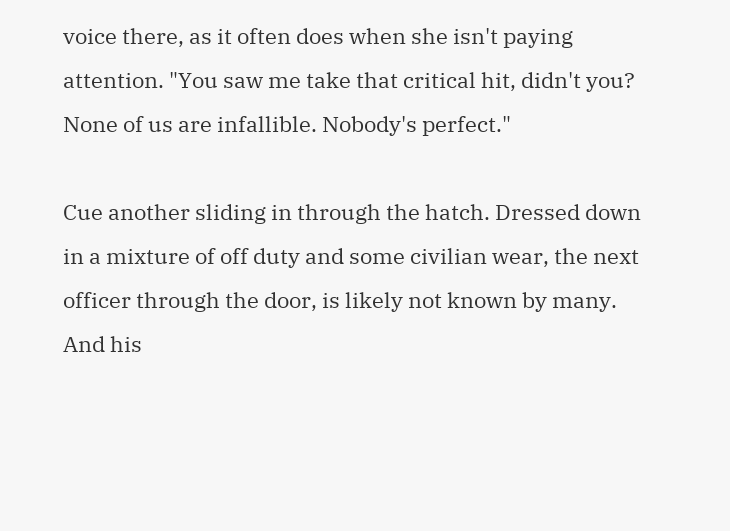voice there, as it often does when she isn't paying attention. "You saw me take that critical hit, didn't you? None of us are infallible. Nobody's perfect."

Cue another sliding in through the hatch. Dressed down in a mixture of off duty and some civilian wear, the next officer through the door, is likely not known by many. And his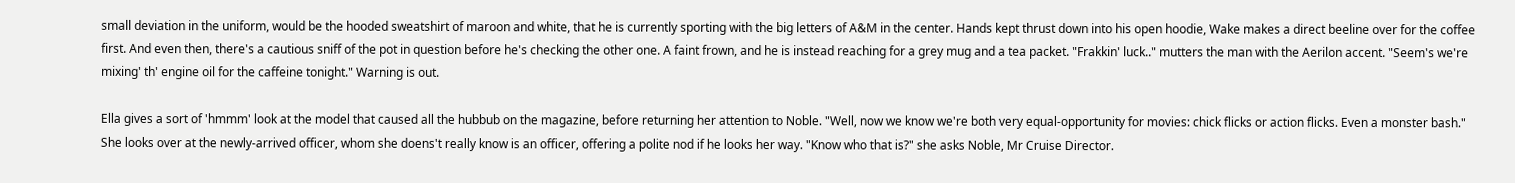small deviation in the uniform, would be the hooded sweatshirt of maroon and white, that he is currently sporting with the big letters of A&M in the center. Hands kept thrust down into his open hoodie, Wake makes a direct beeline over for the coffee first. And even then, there's a cautious sniff of the pot in question before he's checking the other one. A faint frown, and he is instead reaching for a grey mug and a tea packet. "Frakkin' luck.." mutters the man with the Aerilon accent. "Seem's we're mixing' th' engine oil for the caffeine tonight." Warning is out.

Ella gives a sort of 'hmmm' look at the model that caused all the hubbub on the magazine, before returning her attention to Noble. "Well, now we know we're both very equal-opportunity for movies: chick flicks or action flicks. Even a monster bash." She looks over at the newly-arrived officer, whom she doens't really know is an officer, offering a polite nod if he looks her way. "Know who that is?" she asks Noble, Mr Cruise Director.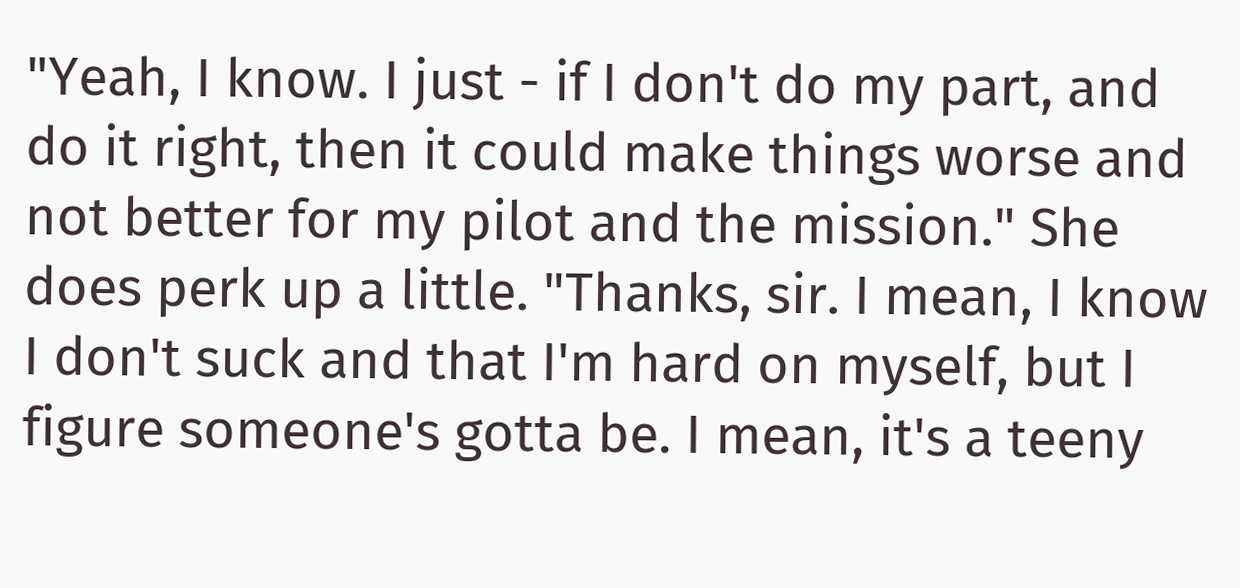"Yeah, I know. I just - if I don't do my part, and do it right, then it could make things worse and not better for my pilot and the mission." She does perk up a little. "Thanks, sir. I mean, I know I don't suck and that I'm hard on myself, but I figure someone's gotta be. I mean, it's a teeny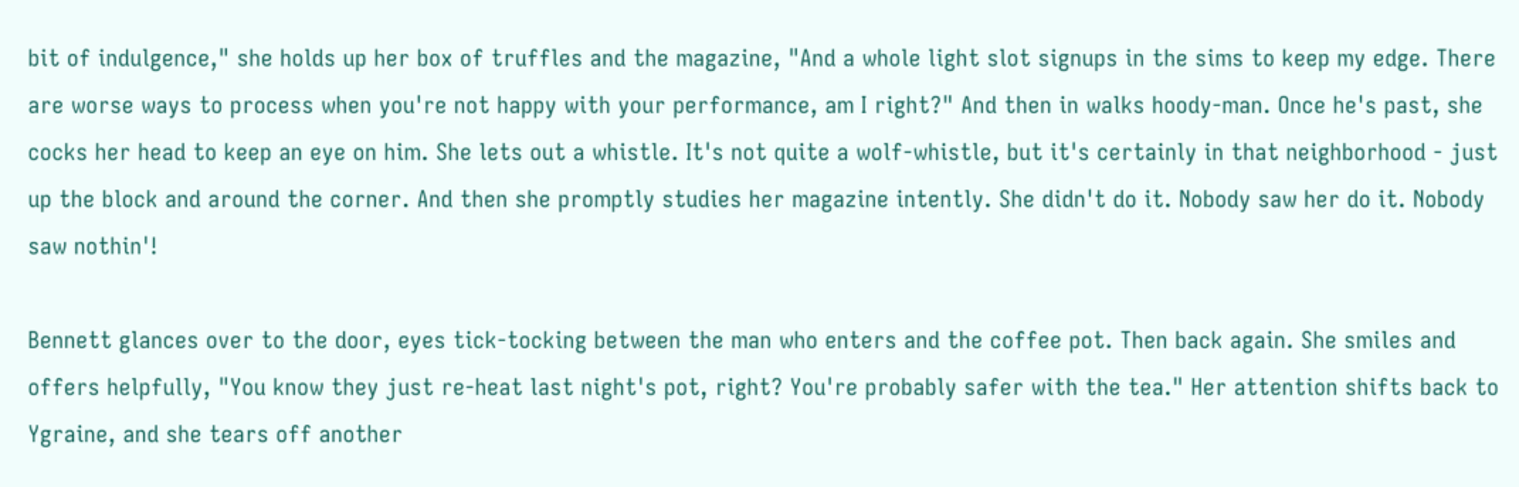bit of indulgence," she holds up her box of truffles and the magazine, "And a whole light slot signups in the sims to keep my edge. There are worse ways to process when you're not happy with your performance, am I right?" And then in walks hoody-man. Once he's past, she cocks her head to keep an eye on him. She lets out a whistle. It's not quite a wolf-whistle, but it's certainly in that neighborhood - just up the block and around the corner. And then she promptly studies her magazine intently. She didn't do it. Nobody saw her do it. Nobody saw nothin'!

Bennett glances over to the door, eyes tick-tocking between the man who enters and the coffee pot. Then back again. She smiles and offers helpfully, "You know they just re-heat last night's pot, right? You're probably safer with the tea." Her attention shifts back to Ygraine, and she tears off another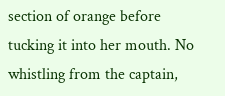section of orange before tucking it into her mouth. No whistling from the captain,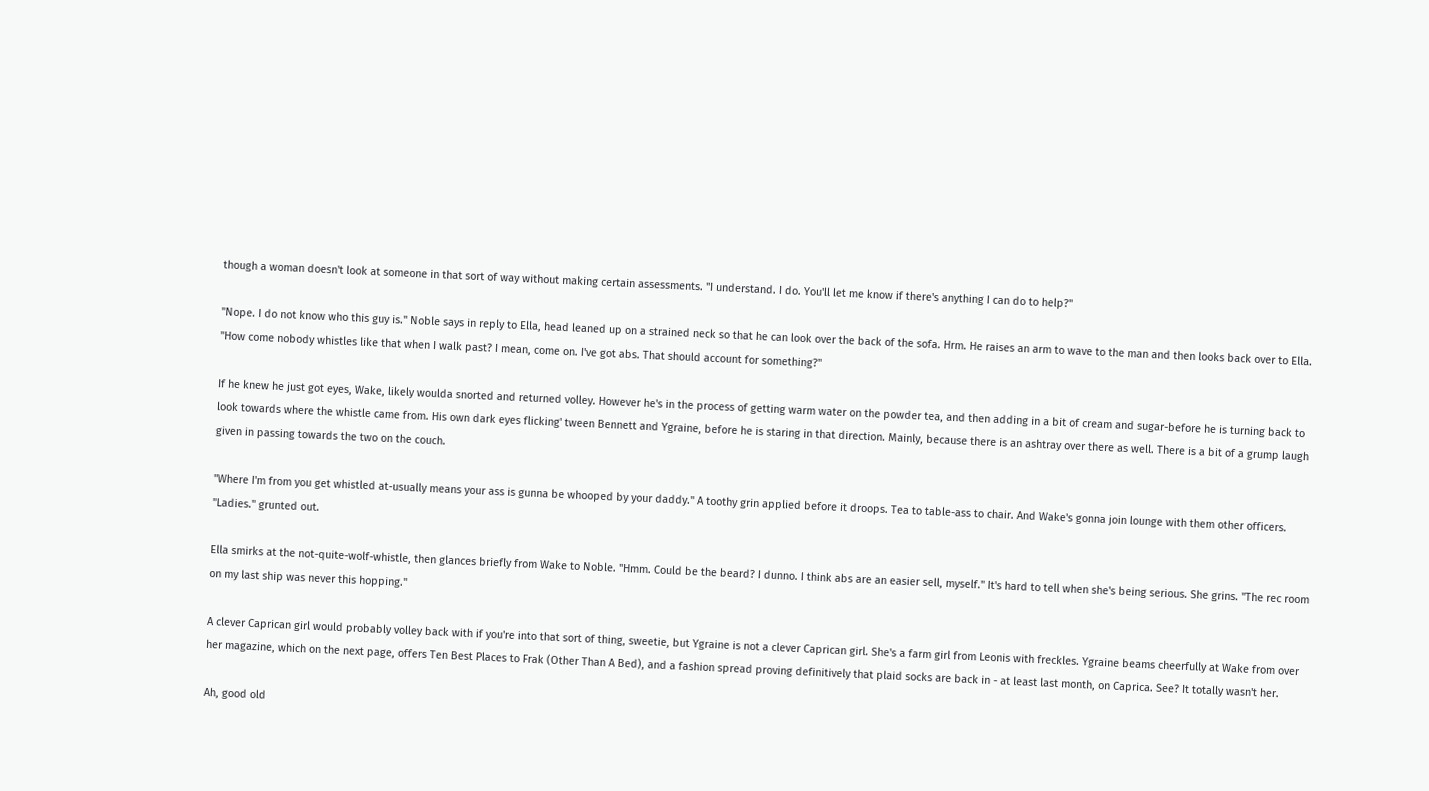though a woman doesn't look at someone in that sort of way without making certain assessments. "I understand. I do. You'll let me know if there's anything I can do to help?"

"Nope. I do not know who this guy is." Noble says in reply to Ella, head leaned up on a strained neck so that he can look over the back of the sofa. Hrm. He raises an arm to wave to the man and then looks back over to Ella. "How come nobody whistles like that when I walk past? I mean, come on. I've got abs. That should account for something?"

If he knew he just got eyes, Wake, likely woulda snorted and returned volley. However he's in the process of getting warm water on the powder tea, and then adding in a bit of cream and sugar-before he is turning back to look towards where the whistle came from. His own dark eyes flicking' tween Bennett and Ygraine, before he is staring in that direction. Mainly, because there is an ashtray over there as well. There is a bit of a grump laugh given in passing towards the two on the couch.

"Where I'm from you get whistled at-usually means your ass is gunna be whooped by your daddy." A toothy grin applied before it droops. Tea to table-ass to chair. And Wake's gonna join lounge with them other officers. "Ladies." grunted out.

Ella smirks at the not-quite-wolf-whistle, then glances briefly from Wake to Noble. "Hmm. Could be the beard? I dunno. I think abs are an easier sell, myself." It's hard to tell when she's being serious. She grins. "The rec room on my last ship was never this hopping."

A clever Caprican girl would probably volley back with if you're into that sort of thing, sweetie, but Ygraine is not a clever Caprican girl. She's a farm girl from Leonis with freckles. Ygraine beams cheerfully at Wake from over her magazine, which on the next page, offers Ten Best Places to Frak (Other Than A Bed), and a fashion spread proving definitively that plaid socks are back in - at least last month, on Caprica. See? It totally wasn't her.

Ah, good old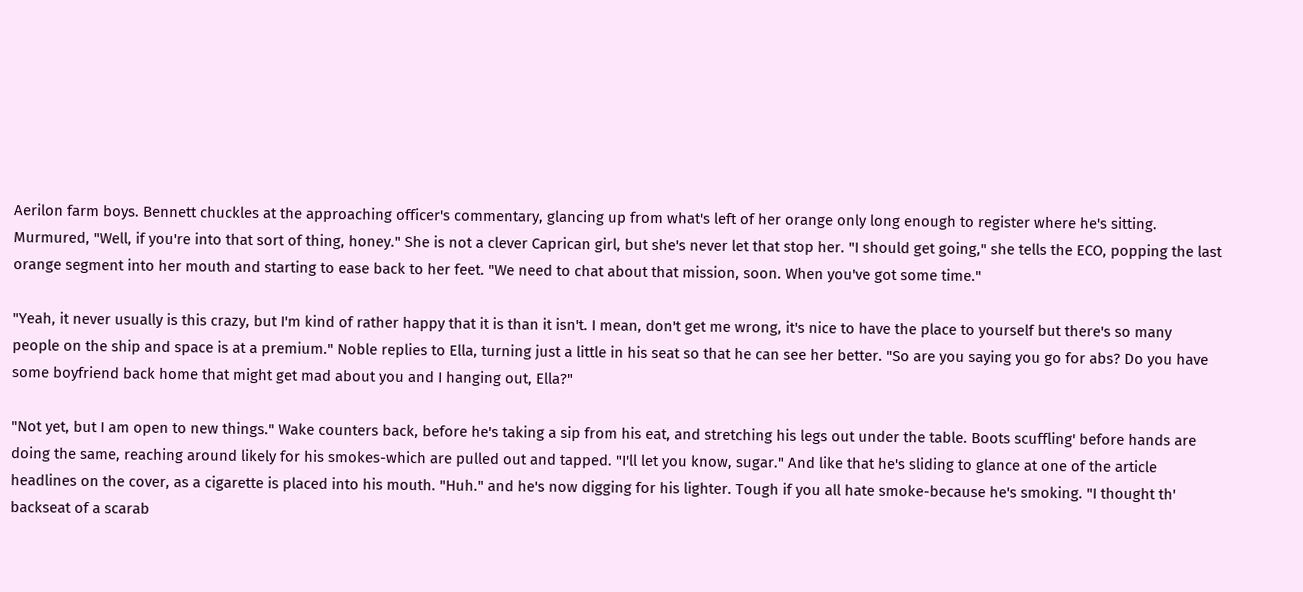Aerilon farm boys. Bennett chuckles at the approaching officer's commentary, glancing up from what's left of her orange only long enough to register where he's sitting. Murmured, "Well, if you're into that sort of thing, honey." She is not a clever Caprican girl, but she's never let that stop her. "I should get going," she tells the ECO, popping the last orange segment into her mouth and starting to ease back to her feet. "We need to chat about that mission, soon. When you've got some time."

"Yeah, it never usually is this crazy, but I'm kind of rather happy that it is than it isn't. I mean, don't get me wrong, it's nice to have the place to yourself but there's so many people on the ship and space is at a premium." Noble replies to Ella, turning just a little in his seat so that he can see her better. "So are you saying you go for abs? Do you have some boyfriend back home that might get mad about you and I hanging out, Ella?"

"Not yet, but I am open to new things." Wake counters back, before he's taking a sip from his eat, and stretching his legs out under the table. Boots scuffling' before hands are doing the same, reaching around likely for his smokes-which are pulled out and tapped. "I'll let you know, sugar." And like that he's sliding to glance at one of the article headlines on the cover, as a cigarette is placed into his mouth. "Huh." and he's now digging for his lighter. Tough if you all hate smoke-because he's smoking. "I thought th' backseat of a scarab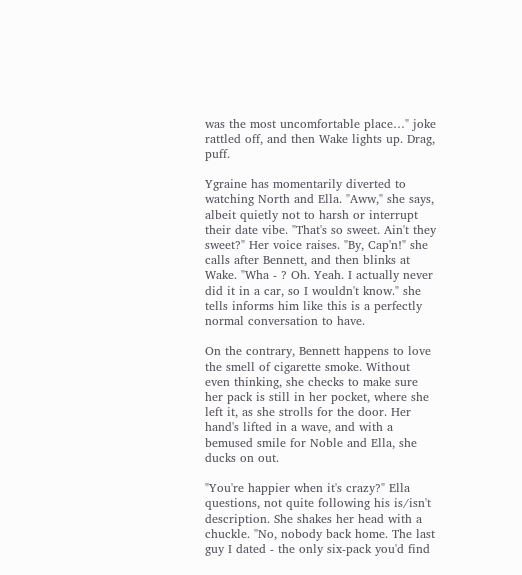was the most uncomfortable place…" joke rattled off, and then Wake lights up. Drag, puff.

Ygraine has momentarily diverted to watching North and Ella. "Aww," she says, albeit quietly not to harsh or interrupt their date vibe. "That's so sweet. Ain't they sweet?" Her voice raises. "By, Cap'n!" she calls after Bennett, and then blinks at Wake. "Wha - ? Oh. Yeah. I actually never did it in a car, so I wouldn't know." she tells informs him like this is a perfectly normal conversation to have.

On the contrary, Bennett happens to love the smell of cigarette smoke. Without even thinking, she checks to make sure her pack is still in her pocket, where she left it, as she strolls for the door. Her hand's lifted in a wave, and with a bemused smile for Noble and Ella, she ducks on out.

"You're happier when it's crazy?" Ella questions, not quite following his is/isn't description. She shakes her head with a chuckle. "No, nobody back home. The last guy I dated - the only six-pack you'd find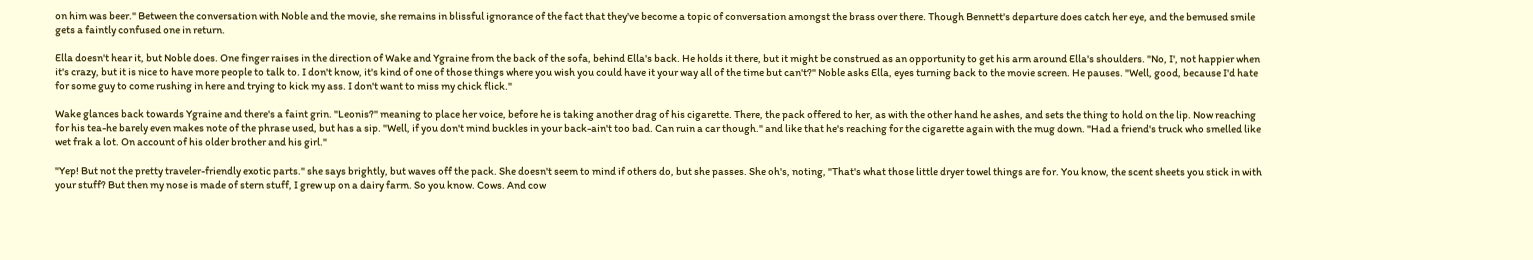on him was beer." Between the conversation with Noble and the movie, she remains in blissful ignorance of the fact that they've become a topic of conversation amongst the brass over there. Though Bennett's departure does catch her eye, and the bemused smile gets a faintly confused one in return.

Ella doesn't hear it, but Noble does. One finger raises in the direction of Wake and Ygraine from the back of the sofa, behind Ella's back. He holds it there, but it might be construed as an opportunity to get his arm around Ella's shoulders. "No, I', not happier when it's crazy, but it is nice to have more people to talk to. I don't know, it's kind of one of those things where you wish you could have it your way all of the time but can't?" Noble asks Ella, eyes turning back to the movie screen. He pauses. "Well, good, because I'd hate for some guy to come rushing in here and trying to kick my ass. I don't want to miss my chick flick."

Wake glances back towards Ygraine and there's a faint grin. "Leonis?" meaning to place her voice, before he is taking another drag of his cigarette. There, the pack offered to her, as with the other hand he ashes, and sets the thing to hold on the lip. Now reaching for his tea-he barely even makes note of the phrase used, but has a sip. "Well, if you don't mind buckles in your back-ain't too bad. Can ruin a car though." and like that he's reaching for the cigarette again with the mug down. "Had a friend's truck who smelled like wet frak a lot. On account of his older brother and his girl."

"Yep! But not the pretty traveler-friendly exotic parts." she says brightly, but waves off the pack. She doesn't seem to mind if others do, but she passes. She oh's, noting, "That's what those little dryer towel things are for. You know, the scent sheets you stick in with your stuff? But then my nose is made of stern stuff, I grew up on a dairy farm. So you know. Cows. And cow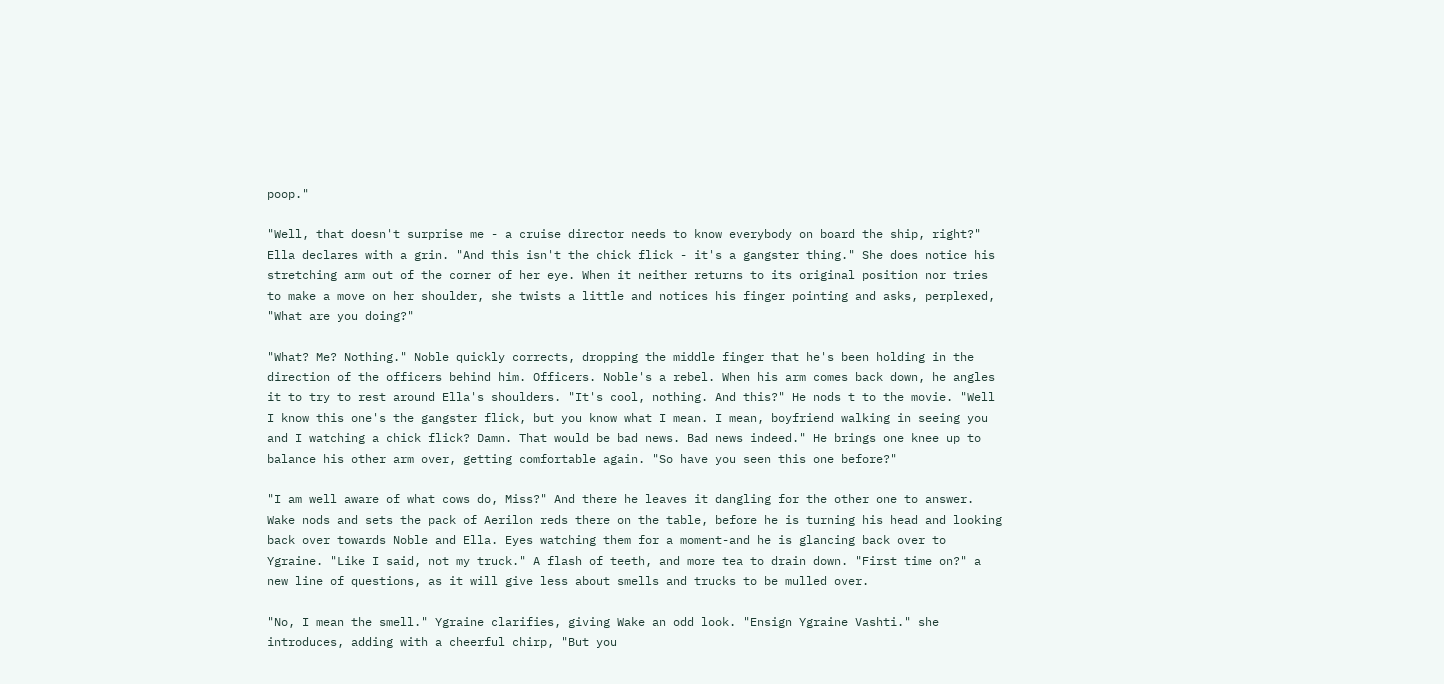poop."

"Well, that doesn't surprise me - a cruise director needs to know everybody on board the ship, right?" Ella declares with a grin. "And this isn't the chick flick - it's a gangster thing." She does notice his stretching arm out of the corner of her eye. When it neither returns to its original position nor tries to make a move on her shoulder, she twists a little and notices his finger pointing and asks, perplexed, "What are you doing?"

"What? Me? Nothing." Noble quickly corrects, dropping the middle finger that he's been holding in the direction of the officers behind him. Officers. Noble's a rebel. When his arm comes back down, he angles it to try to rest around Ella's shoulders. "It's cool, nothing. And this?" He nods t to the movie. "Well I know this one's the gangster flick, but you know what I mean. I mean, boyfriend walking in seeing you and I watching a chick flick? Damn. That would be bad news. Bad news indeed." He brings one knee up to balance his other arm over, getting comfortable again. "So have you seen this one before?"

"I am well aware of what cows do, Miss?" And there he leaves it dangling for the other one to answer. Wake nods and sets the pack of Aerilon reds there on the table, before he is turning his head and looking back over towards Noble and Ella. Eyes watching them for a moment-and he is glancing back over to Ygraine. "Like I said, not my truck." A flash of teeth, and more tea to drain down. "First time on?" a new line of questions, as it will give less about smells and trucks to be mulled over.

"No, I mean the smell." Ygraine clarifies, giving Wake an odd look. "Ensign Ygraine Vashti." she introduces, adding with a cheerful chirp, "But you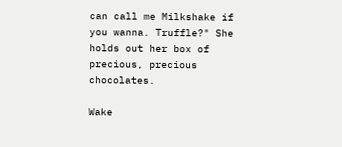can call me Milkshake if you wanna. Truffle?" She holds out her box of precious, precious chocolates.

Wake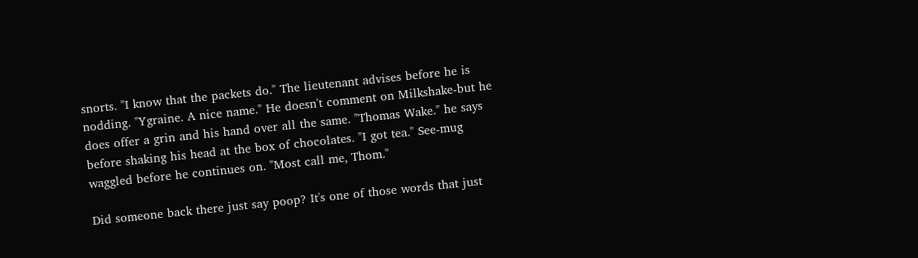snorts. "I know that the packets do." The lieutenant advises before he is nodding. "Ygraine. A nice name." He doesn't comment on Milkshake-but he does offer a grin and his hand over all the same. "Thomas Wake." he says before shaking his head at the box of chocolates. "I got tea." See-mug waggled before he continues on. "Most call me, Thom."

Did someone back there just say poop? It's one of those words that just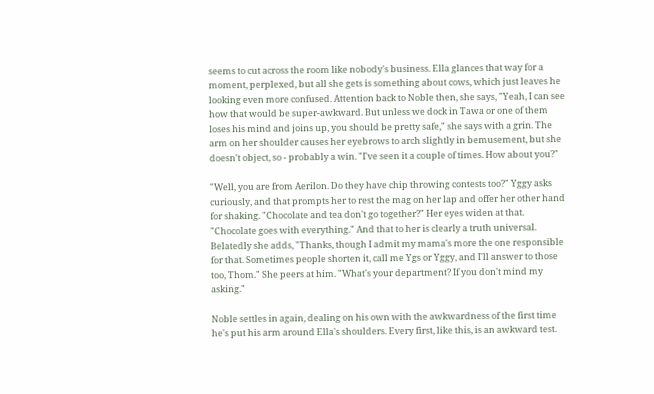seems to cut across the room like nobody's business. Ella glances that way for a moment, perplexed, but all she gets is something about cows, which just leaves he looking even more confused. Attention back to Noble then, she says, "Yeah, I can see how that would be super-awkward. But unless we dock in Tawa or one of them loses his mind and joins up, you should be pretty safe," she says with a grin. The arm on her shoulder causes her eyebrows to arch slightly in bemusement, but she doesn't object, so - probably a win. "I've seen it a couple of times. How about you?"

"Well, you are from Aerilon. Do they have chip throwing contests too?" Yggy asks curiously, and that prompts her to rest the mag on her lap and offer her other hand for shaking. "Chocolate and tea don't go together?" Her eyes widen at that. "Chocolate goes with everything." And that to her is clearly a truth universal. Belatedly she adds, "Thanks, though I admit my mama's more the one responsible for that. Sometimes people shorten it, call me Ygs or Yggy, and I'll answer to those too, Thom." She peers at him. "What's your department? If you don't mind my asking."

Noble settles in again, dealing on his own with the awkwardness of the first time he's put his arm around Ella's shoulders. Every first, like this, is an awkward test.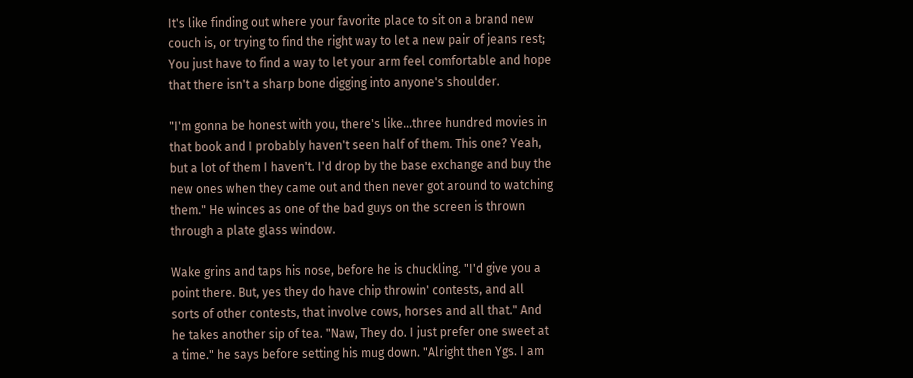It's like finding out where your favorite place to sit on a brand new couch is, or trying to find the right way to let a new pair of jeans rest; You just have to find a way to let your arm feel comfortable and hope that there isn't a sharp bone digging into anyone's shoulder.

"I'm gonna be honest with you, there's like…three hundred movies in that book and I probably haven't seen half of them. This one? Yeah, but a lot of them I haven't. I'd drop by the base exchange and buy the new ones when they came out and then never got around to watching them." He winces as one of the bad guys on the screen is thrown through a plate glass window.

Wake grins and taps his nose, before he is chuckling. "I'd give you a point there. But, yes they do have chip throwin' contests, and all sorts of other contests, that involve cows, horses and all that." And he takes another sip of tea. "Naw, They do. I just prefer one sweet at a time." he says before setting his mug down. "Alright then Ygs. I am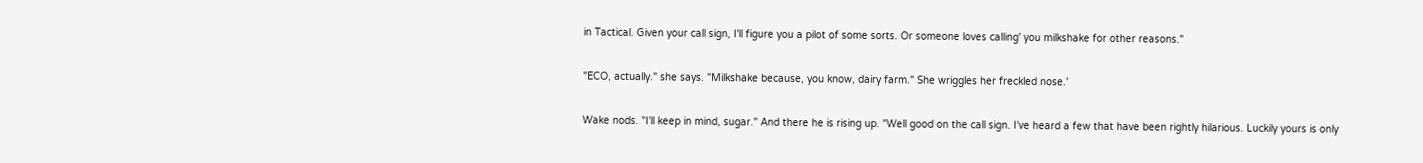in Tactical. Given your call sign, I'll figure you a pilot of some sorts. Or someone loves calling' you milkshake for other reasons."

"ECO, actually." she says. "Milkshake because, you know, dairy farm." She wriggles her freckled nose.'

Wake nods. "I'll keep in mind, sugar." And there he is rising up. "Well good on the call sign. I've heard a few that have been rightly hilarious. Luckily yours is only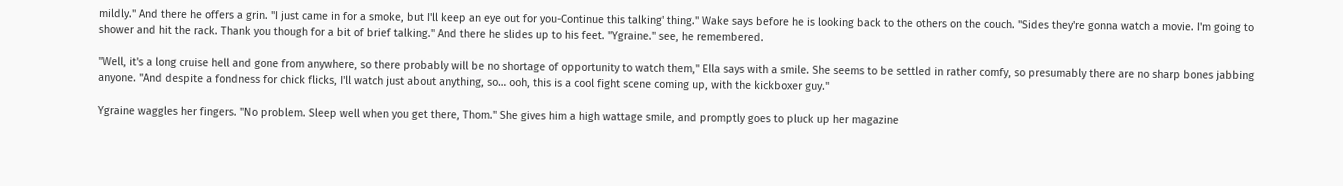mildly." And there he offers a grin. "I just came in for a smoke, but I'll keep an eye out for you-Continue this talking' thing." Wake says before he is looking back to the others on the couch. "Sides they're gonna watch a movie. I'm going to shower and hit the rack. Thank you though for a bit of brief talking." And there he slides up to his feet. "Ygraine." see, he remembered.

"Well, it's a long cruise hell and gone from anywhere, so there probably will be no shortage of opportunity to watch them," Ella says with a smile. She seems to be settled in rather comfy, so presumably there are no sharp bones jabbing anyone. "And despite a fondness for chick flicks, I'll watch just about anything, so… ooh, this is a cool fight scene coming up, with the kickboxer guy."

Ygraine waggles her fingers. "No problem. Sleep well when you get there, Thom." She gives him a high wattage smile, and promptly goes to pluck up her magazine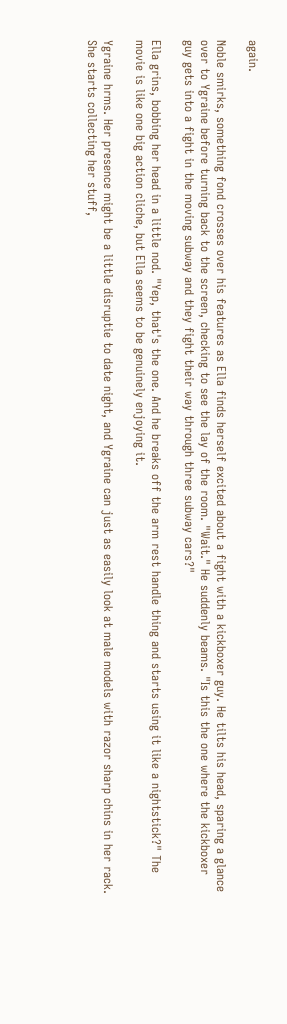again.

Noble smirks, something fond crosses over his features as Ella finds herself excited about a fight with a kickboxer guy. He tilts his head, sparing a glance over to Ygraine before turning back to the screen, checking to see the lay of the room. "Wait." He suddenly beams. "Is this the one where the kickboxer guy gets into a fight in the moving subway and they fight their way through three subway cars?"

Ella grins, bobbing her head in a little nod. "Yep, that's the one. And he breaks off the arm rest handle thing and starts using it like a nightstick?" The movie is like one big action cliche, but Ella seems to be genuinely enjoying it.

Ygraine hrms. Her presence might be a little disruptie to date night, and Ygraine can just as easily look at male models with razor sharp chins in her rack. She starts collecting her stuff,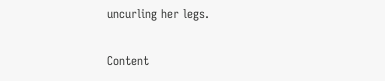uncurling her legs.

Content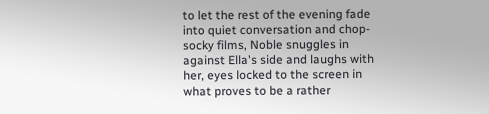to let the rest of the evening fade into quiet conversation and chop-socky films, Noble snuggles in against Ella's side and laughs with her, eyes locked to the screen in what proves to be a rather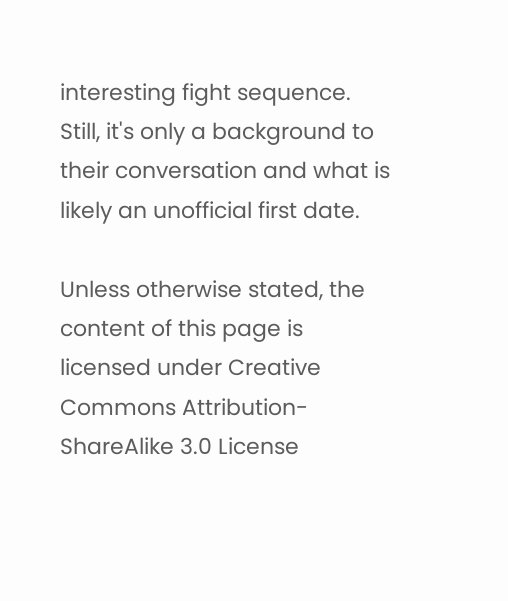interesting fight sequence. Still, it's only a background to their conversation and what is likely an unofficial first date.

Unless otherwise stated, the content of this page is licensed under Creative Commons Attribution-ShareAlike 3.0 License